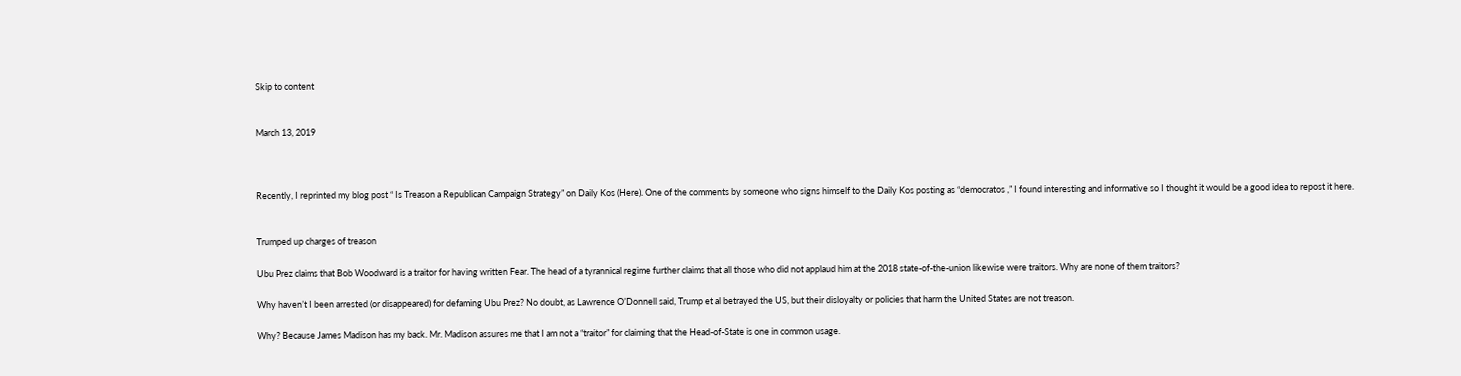Skip to content


March 13, 2019



Recently, I reprinted my blog post “ Is Treason a Republican Campaign Strategy” on Daily Kos (Here). One of the comments by someone who signs himself to the Daily Kos posting as “democratos ,” I found interesting and informative so I thought it would be a good idea to repost it here.


Trumped up charges of treason

Ubu Prez claims that Bob Woodward is a traitor for having written Fear. The head of a tyrannical regime further claims that all those who did not applaud him at the 2018 state-of-the-union likewise were traitors. Why are none of them traitors?

Why haven’t I been arrested (or disappeared) for defaming Ubu Prez? No doubt, as Lawrence O’Donnell said, Trump et al betrayed the US, but their disloyalty or policies that harm the United States are not treason.

Why? Because James Madison has my back. Mr. Madison assures me that I am not a “traitor” for claiming that the Head-of-State is one in common usage.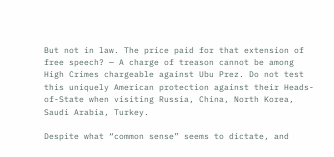But not in law. The price paid for that extension of free speech? — A charge of treason cannot be among High Crimes chargeable against Ubu Prez. Do not test this uniquely American protection against their Heads-of-State when visiting Russia, China, North Korea, Saudi Arabia, Turkey.

Despite what “common sense” seems to dictate, and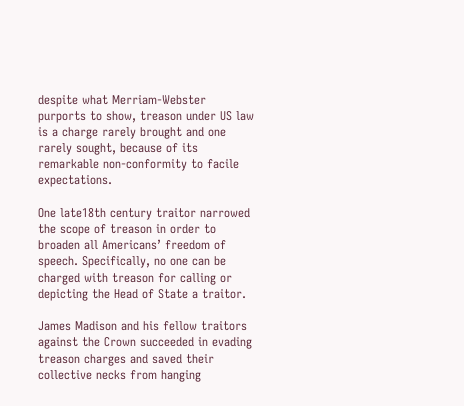despite what Merriam-Webster purports to show, treason under US law is a charge rarely brought and one rarely sought, because of its remarkable non-conformity to facile expectations.

One late18th century traitor narrowed the scope of treason in order to broaden all Americans’ freedom of speech. Specifically, no one can be charged with treason for calling or depicting the Head of State a traitor.

James Madison and his fellow traitors against the Crown succeeded in evading treason charges and saved their collective necks from hanging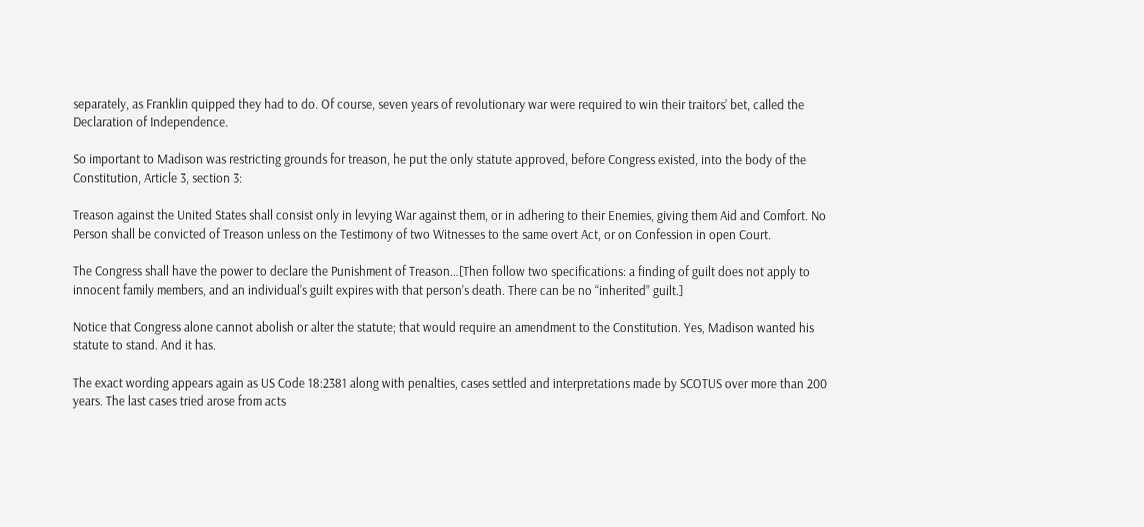separately, as Franklin quipped they had to do. Of course, seven years of revolutionary war were required to win their traitors’ bet, called the Declaration of Independence.

So important to Madison was restricting grounds for treason, he put the only statute approved, before Congress existed, into the body of the Constitution, Article 3, section 3:

Treason against the United States shall consist only in levying War against them, or in adhering to their Enemies, giving them Aid and Comfort. No Person shall be convicted of Treason unless on the Testimony of two Witnesses to the same overt Act, or on Confession in open Court.

The Congress shall have the power to declare the Punishment of Treason…[Then follow two specifications: a finding of guilt does not apply to innocent family members, and an individual’s guilt expires with that person’s death. There can be no “inherited” guilt.]

Notice that Congress alone cannot abolish or alter the statute; that would require an amendment to the Constitution. Yes, Madison wanted his statute to stand. And it has.

The exact wording appears again as US Code 18:2381 along with penalties, cases settled and interpretations made by SCOTUS over more than 200 years. The last cases tried arose from acts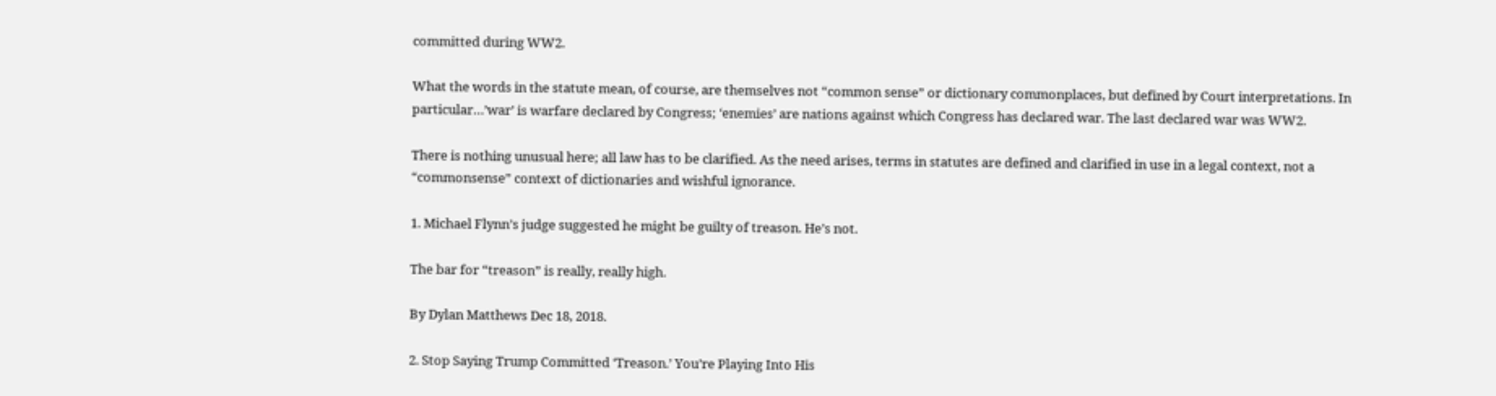committed during WW2.

What the words in the statute mean, of course, are themselves not “common sense” or dictionary commonplaces, but defined by Court interpretations. In particular…’war’ is warfare declared by Congress; ‘enemies’ are nations against which Congress has declared war. The last declared war was WW2.

There is nothing unusual here; all law has to be clarified. As the need arises, terms in statutes are defined and clarified in use in a legal context, not a “commonsense” context of dictionaries and wishful ignorance.

1. Michael Flynn’s judge suggested he might be guilty of treason. He’s not.

The bar for “treason” is really, really high.

By Dylan Matthews Dec 18, 2018.

2. Stop Saying Trump Committed ‘Treason.’ You’re Playing Into His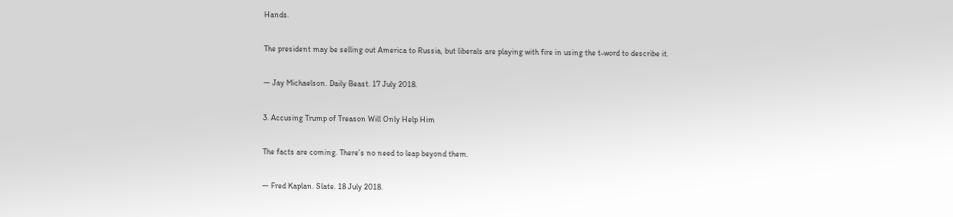Hands.

The president may be selling out America to Russia, but liberals are playing with fire in using the t-word to describe it.

— Jay Michaelson. Daily Beast. 17 July 2018.

3. Accusing Trump of Treason Will Only Help Him

The facts are coming. There’s no need to leap beyond them.

— Fred Kaplan. Slate. 18 July 2018.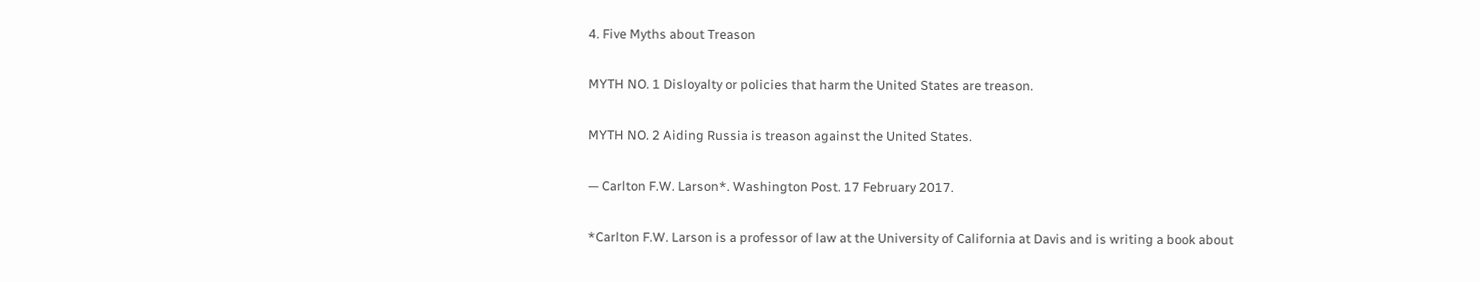4. Five Myths about Treason

MYTH NO. 1 Disloyalty or policies that harm the United States are treason.

MYTH NO. 2 Aiding Russia is treason against the United States.

— Carlton F.W. Larson*. Washington Post. 17 February 2017.

*Carlton F.W. Larson is a professor of law at the University of California at Davis and is writing a book about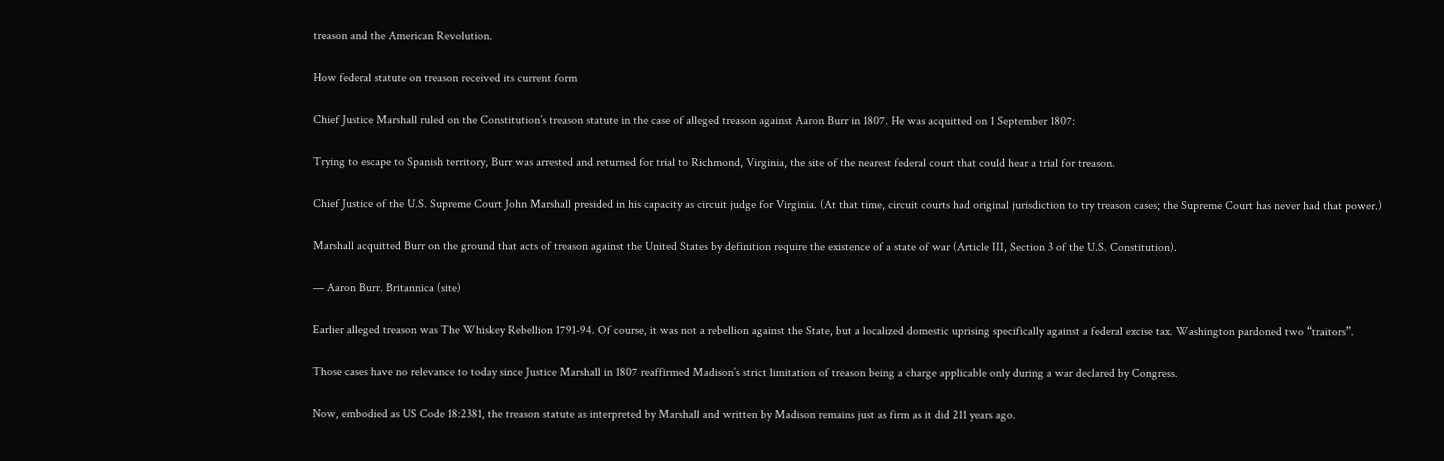treason and the American Revolution.

How federal statute on treason received its current form

Chief Justice Marshall ruled on the Constitution’s treason statute in the case of alleged treason against Aaron Burr in 1807. He was acquitted on 1 September 1807:

Trying to escape to Spanish territory, Burr was arrested and returned for trial to Richmond, Virginia, the site of the nearest federal court that could hear a trial for treason.

Chief Justice of the U.S. Supreme Court John Marshall presided in his capacity as circuit judge for Virginia. (At that time, circuit courts had original jurisdiction to try treason cases; the Supreme Court has never had that power.)

Marshall acquitted Burr on the ground that acts of treason against the United States by definition require the existence of a state of war (Article III, Section 3 of the U.S. Constitution).

— Aaron Burr. Britannica (site)

Earlier alleged treason was The Whiskey Rebellion 1791-94. Of course, it was not a rebellion against the State, but a localized domestic uprising specifically against a federal excise tax. Washington pardoned two “traitors”.

Those cases have no relevance to today since Justice Marshall in 1807 reaffirmed Madison’s strict limitation of treason being a charge applicable only during a war declared by Congress.

Now, embodied as US Code 18:2381, the treason statute as interpreted by Marshall and written by Madison remains just as firm as it did 211 years ago.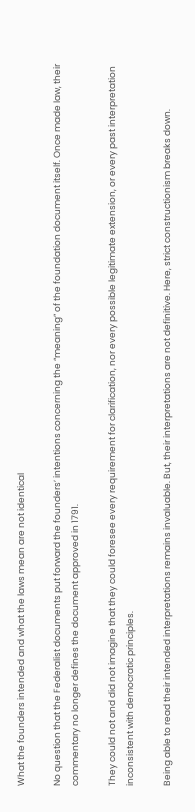What the founders intended and what the laws mean are not identical

No question that the Federalist documents put forward the founders’ intentions concerning the “meaning” of the foundation document itself. Once made law, their commentary no longer defines the document approved in 1791.

They could not and did not imagine that they could foresee every requirement for clarification, nor every possible legitimate extension, or every past interpretation inconsistent with democratic principles.

Being able to read their intended interpretations remains invaluable. But, their interpretations are not definitive. Here, strict constructionism breaks down.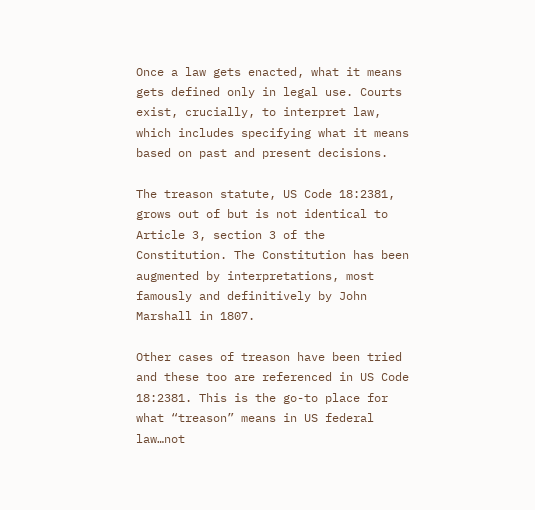Once a law gets enacted, what it means gets defined only in legal use. Courts exist, crucially, to interpret law, which includes specifying what it means based on past and present decisions.

The treason statute, US Code 18:2381, grows out of but is not identical to Article 3, section 3 of the Constitution. The Constitution has been augmented by interpretations, most famously and definitively by John Marshall in 1807.

Other cases of treason have been tried and these too are referenced in US Code 18:2381. This is the go-to place for what “treason” means in US federal law…not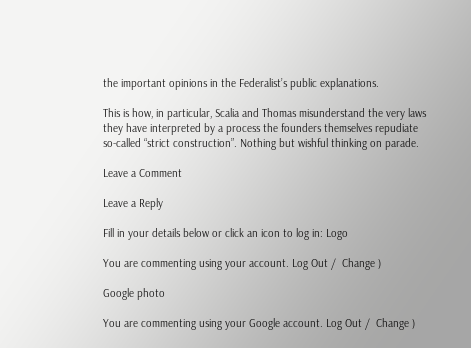the important opinions in the Federalist’s public explanations.

This is how, in particular, Scalia and Thomas misunderstand the very laws they have interpreted by a process the founders themselves repudiate so-called “strict construction”. Nothing but wishful thinking on parade.

Leave a Comment

Leave a Reply

Fill in your details below or click an icon to log in: Logo

You are commenting using your account. Log Out /  Change )

Google photo

You are commenting using your Google account. Log Out /  Change )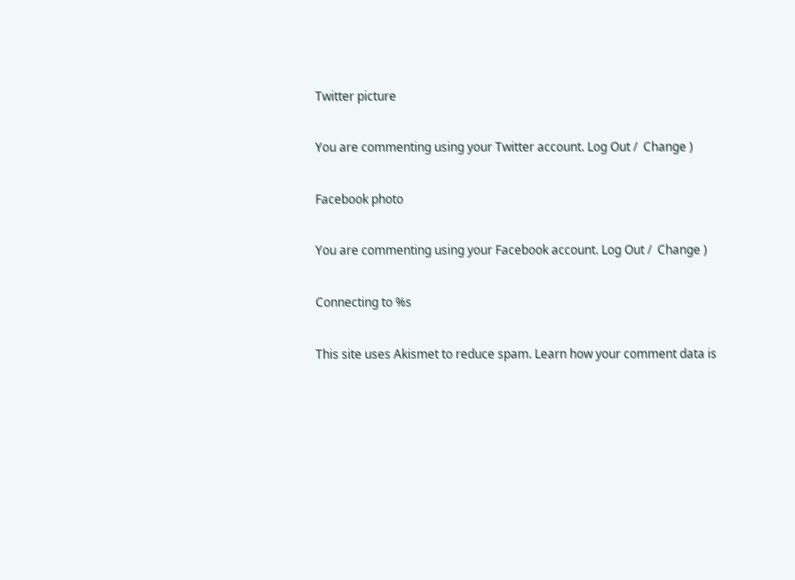Twitter picture

You are commenting using your Twitter account. Log Out /  Change )

Facebook photo

You are commenting using your Facebook account. Log Out /  Change )

Connecting to %s

This site uses Akismet to reduce spam. Learn how your comment data is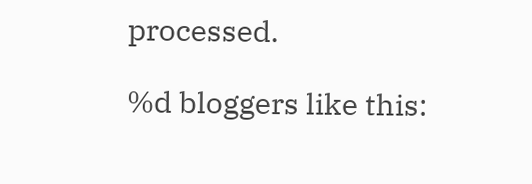processed.

%d bloggers like this: